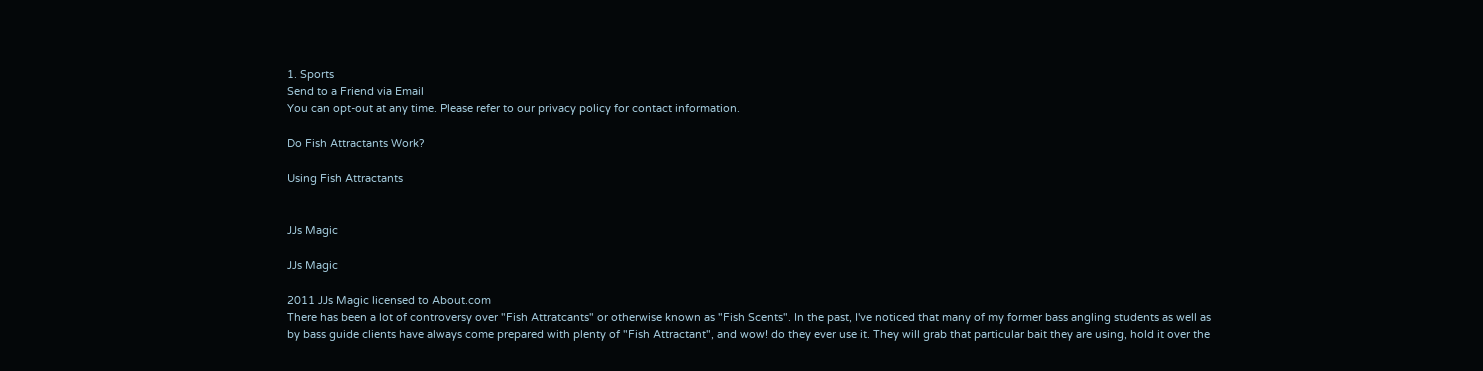1. Sports
Send to a Friend via Email
You can opt-out at any time. Please refer to our privacy policy for contact information.

Do Fish Attractants Work?

Using Fish Attractants


JJs Magic

JJs Magic

2011 JJs Magic licensed to About.com
There has been a lot of controversy over "Fish Attratcants" or otherwise known as "Fish Scents". In the past, I've noticed that many of my former bass angling students as well as by bass guide clients have always come prepared with plenty of "Fish Attractant", and wow! do they ever use it. They will grab that particular bait they are using, hold it over the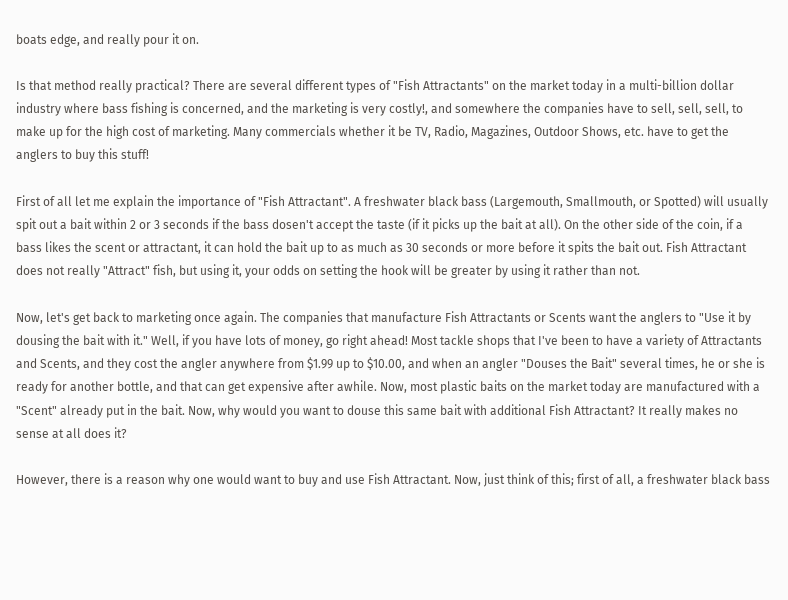boats edge, and really pour it on.

Is that method really practical? There are several different types of "Fish Attractants" on the market today in a multi-billion dollar industry where bass fishing is concerned, and the marketing is very costly!, and somewhere the companies have to sell, sell, sell, to make up for the high cost of marketing. Many commercials whether it be TV, Radio, Magazines, Outdoor Shows, etc. have to get the anglers to buy this stuff!

First of all let me explain the importance of "Fish Attractant". A freshwater black bass (Largemouth, Smallmouth, or Spotted) will usually spit out a bait within 2 or 3 seconds if the bass dosen't accept the taste (if it picks up the bait at all). On the other side of the coin, if a bass likes the scent or attractant, it can hold the bait up to as much as 30 seconds or more before it spits the bait out. Fish Attractant does not really "Attract" fish, but using it, your odds on setting the hook will be greater by using it rather than not.

Now, let's get back to marketing once again. The companies that manufacture Fish Attractants or Scents want the anglers to "Use it by dousing the bait with it." Well, if you have lots of money, go right ahead! Most tackle shops that I've been to have a variety of Attractants and Scents, and they cost the angler anywhere from $1.99 up to $10.00, and when an angler "Douses the Bait" several times, he or she is ready for another bottle, and that can get expensive after awhile. Now, most plastic baits on the market today are manufactured with a "Scent" already put in the bait. Now, why would you want to douse this same bait with additional Fish Attractant? It really makes no sense at all does it?

However, there is a reason why one would want to buy and use Fish Attractant. Now, just think of this; first of all, a freshwater black bass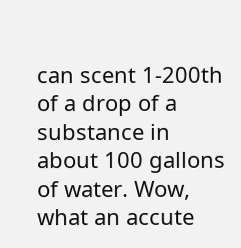can scent 1-200th of a drop of a substance in about 100 gallons of water. Wow, what an accute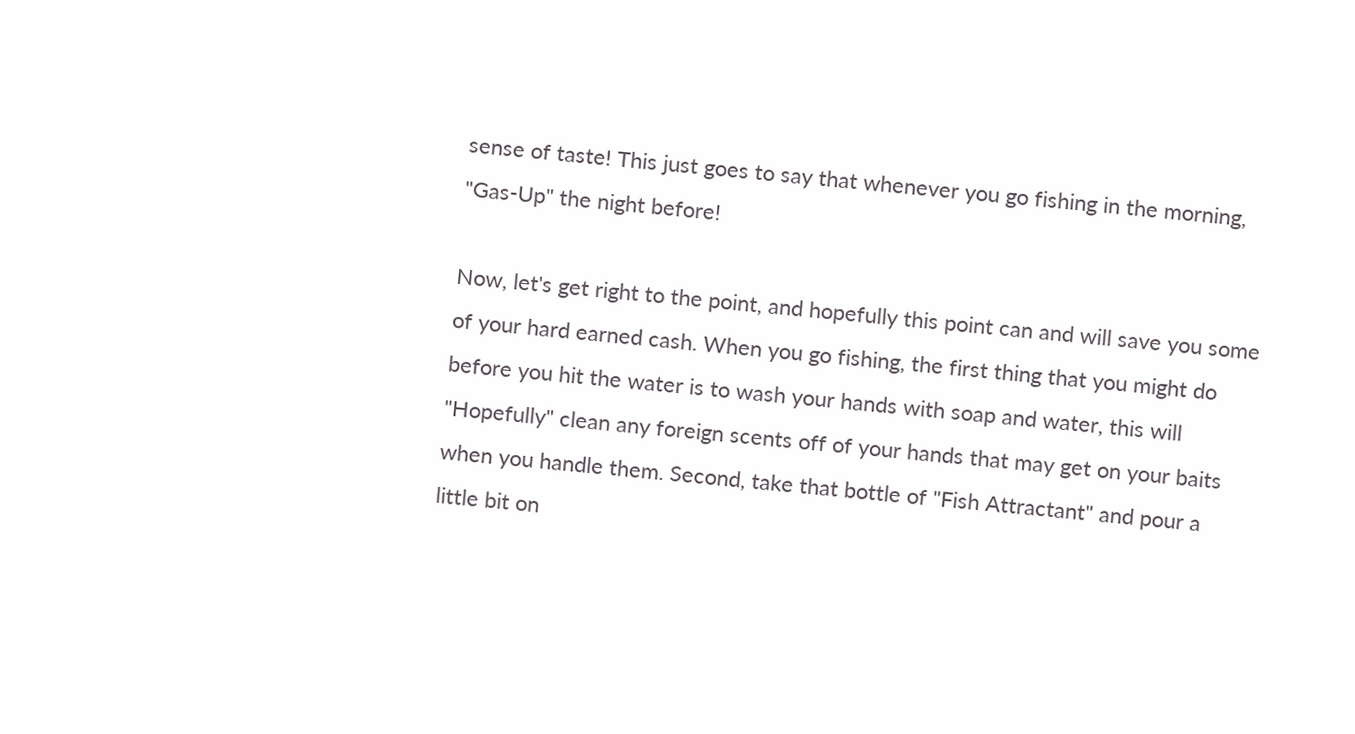sense of taste! This just goes to say that whenever you go fishing in the morning, "Gas-Up" the night before!

Now, let's get right to the point, and hopefully this point can and will save you some of your hard earned cash. When you go fishing, the first thing that you might do before you hit the water is to wash your hands with soap and water, this will "Hopefully" clean any foreign scents off of your hands that may get on your baits when you handle them. Second, take that bottle of "Fish Attractant" and pour a little bit on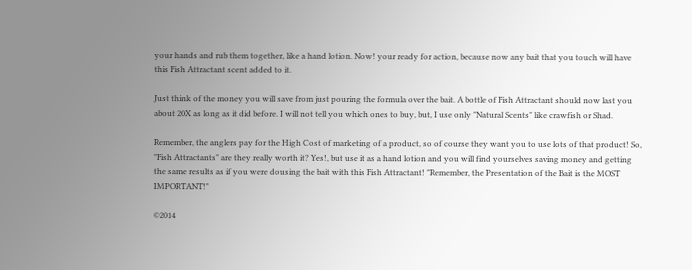your hands and rub them together, like a hand lotion. Now! your ready for action, because now any bait that you touch will have this Fish Attractant scent added to it.

Just think of the money you will save from just pouring the formula over the bait. A bottle of Fish Attractant should now last you about 20X as long as it did before. I will not tell you which ones to buy, but, I use only "Natural Scents" like crawfish or Shad.

Remember, the anglers pay for the High Cost of marketing of a product, so of course they want you to use lots of that product! So, "Fish Attractants" are they really worth it? Yes!, but use it as a hand lotion and you will find yourselves saving money and getting the same results as if you were dousing the bait with this Fish Attractant! "Remember, the Presentation of the Bait is the MOST IMPORTANT!"

©2014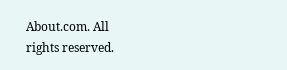About.com. All rights reserved.